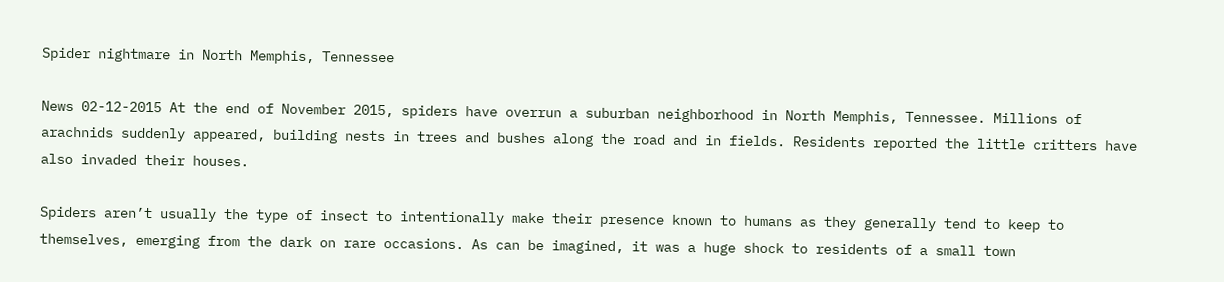Spider nightmare in North Memphis, Tennessee

News 02-12-2015 At the end of November 2015, spiders have overrun a suburban neighborhood in North Memphis, Tennessee. Millions of arachnids suddenly appeared, building nests in trees and bushes along the road and in fields. Residents reported the little critters have also invaded their houses.

Spiders aren’t usually the type of insect to intentionally make their presence known to humans as they generally tend to keep to themselves, emerging from the dark on rare occasions. As can be imagined, it was a huge shock to residents of a small town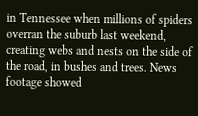in Tennessee when millions of spiders overran the suburb last weekend, creating webs and nests on the side of the road, in bushes and trees. News footage showed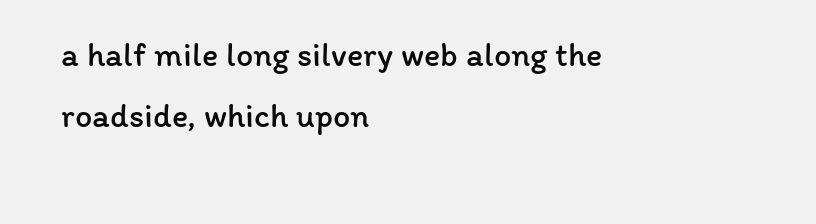a half mile long silvery web along the roadside, which upon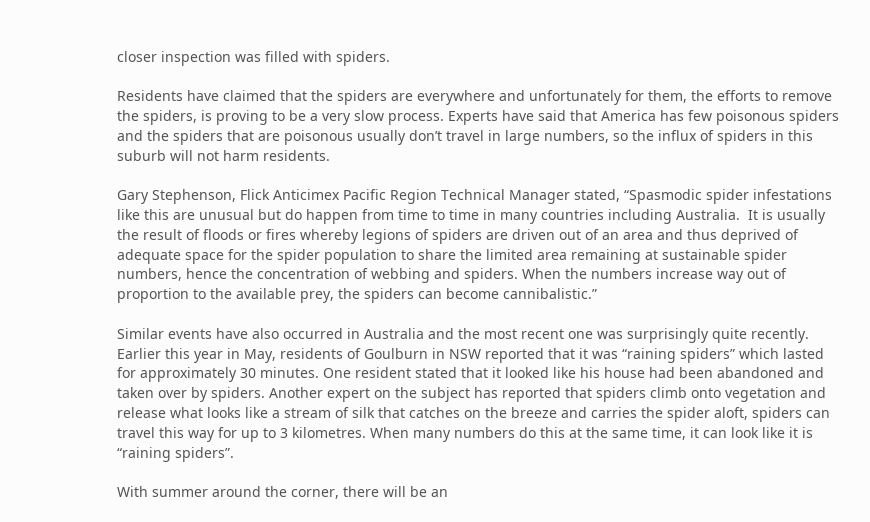closer inspection was filled with spiders.

Residents have claimed that the spiders are everywhere and unfortunately for them, the efforts to remove the spiders, is proving to be a very slow process. Experts have said that America has few poisonous spiders and the spiders that are poisonous usually don’t travel in large numbers, so the influx of spiders in this suburb will not harm residents.

Gary Stephenson, Flick Anticimex Pacific Region Technical Manager stated, “Spasmodic spider infestations like this are unusual but do happen from time to time in many countries including Australia.  It is usually the result of floods or fires whereby legions of spiders are driven out of an area and thus deprived of adequate space for the spider population to share the limited area remaining at sustainable spider numbers, hence the concentration of webbing and spiders. When the numbers increase way out of proportion to the available prey, the spiders can become cannibalistic.”

Similar events have also occurred in Australia and the most recent one was surprisingly quite recently. Earlier this year in May, residents of Goulburn in NSW reported that it was “raining spiders” which lasted for approximately 30 minutes. One resident stated that it looked like his house had been abandoned and taken over by spiders. Another expert on the subject has reported that spiders climb onto vegetation and release what looks like a stream of silk that catches on the breeze and carries the spider aloft, spiders can travel this way for up to 3 kilometres. When many numbers do this at the same time, it can look like it is “raining spiders”.

With summer around the corner, there will be an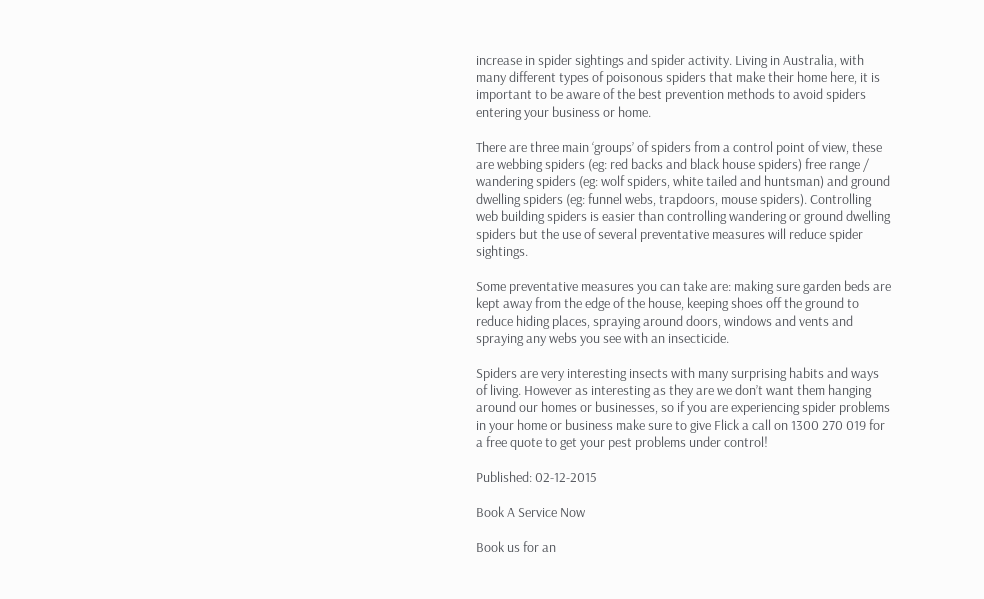increase in spider sightings and spider activity. Living in Australia, with many different types of poisonous spiders that make their home here, it is important to be aware of the best prevention methods to avoid spiders entering your business or home.

There are three main ‘groups’ of spiders from a control point of view, these are webbing spiders (eg: red backs and black house spiders) free range / wandering spiders (eg: wolf spiders, white tailed and huntsman) and ground dwelling spiders (eg: funnel webs, trapdoors, mouse spiders). Controlling web building spiders is easier than controlling wandering or ground dwelling spiders but the use of several preventative measures will reduce spider sightings.

Some preventative measures you can take are: making sure garden beds are kept away from the edge of the house, keeping shoes off the ground to reduce hiding places, spraying around doors, windows and vents and spraying any webs you see with an insecticide.

Spiders are very interesting insects with many surprising habits and ways of living. However as interesting as they are we don’t want them hanging around our homes or businesses, so if you are experiencing spider problems in your home or business make sure to give Flick a call on 1300 270 019 for a free quote to get your pest problems under control!

Published: 02-12-2015

Book A Service Now

Book us for an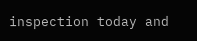inspection today and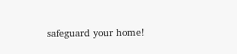safeguard your home!